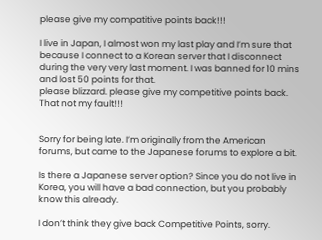please give my compatitive points back!!!

I live in Japan, I almost won my last play and I’m sure that because I connect to a Korean server that I disconnect during the very very last moment. I was banned for 10 mins and lost 50 points for that.
please blizzard. please give my competitive points back.
That not my fault!!!


Sorry for being late. I’m originally from the American forums, but came to the Japanese forums to explore a bit.

Is there a Japanese server option? Since you do not live in Korea, you will have a bad connection, but you probably know this already.

I don’t think they give back Competitive Points, sorry.